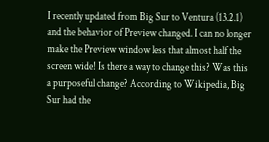I recently updated from Big Sur to Ventura (13.2.1) and the behavior of Preview changed. I can no longer make the Preview window less that almost half the screen wide! Is there a way to change this? Was this a purposeful change? According to Wikipedia, Big Sur had the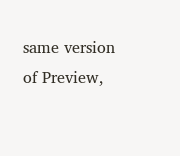same version of Preview,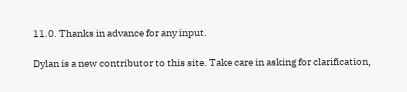11.0. Thanks in advance for any input.

Dylan is a new contributor to this site. Take care in asking for clarification,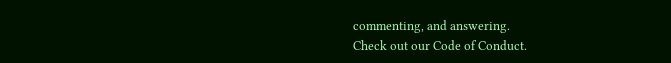commenting, and answering.
Check out our Code of Conduct.